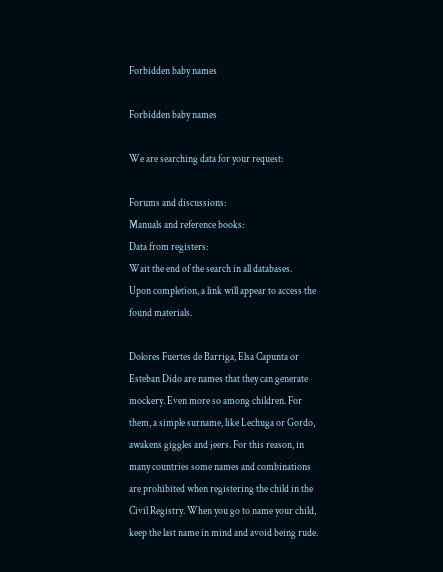Forbidden baby names

Forbidden baby names

We are searching data for your request:

Forums and discussions:
Manuals and reference books:
Data from registers:
Wait the end of the search in all databases.
Upon completion, a link will appear to access the found materials.

Dolores Fuertes de Barriga, Elsa Capunta or Esteban Dido are names that they can generate mockery. Even more so among children. For them, a simple surname, like Lechuga or Gordo, awakens giggles and jeers. For this reason, in many countries some names and combinations are prohibited when registering the child in the Civil Registry. When you go to name your child, keep the last name in mind and avoid being rude.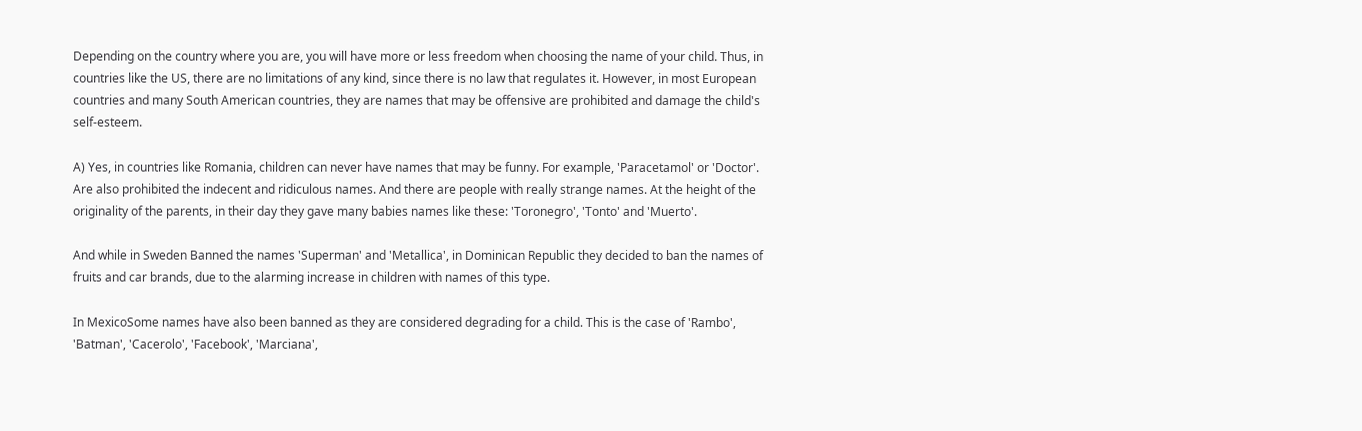Depending on the country where you are, you will have more or less freedom when choosing the name of your child. Thus, in countries like the US, there are no limitations of any kind, since there is no law that regulates it. However, in most European countries and many South American countries, they are names that may be offensive are prohibited and damage the child's self-esteem.

A) Yes, in countries like Romania, children can never have names that may be funny. For example, 'Paracetamol' or 'Doctor'. Are also prohibited the indecent and ridiculous names. And there are people with really strange names. At the height of the originality of the parents, in their day they gave many babies names like these: 'Toronegro', 'Tonto' and 'Muerto'.

And while in Sweden Banned the names 'Superman' and 'Metallica', in Dominican Republic they decided to ban the names of fruits and car brands, due to the alarming increase in children with names of this type.

In MexicoSome names have also been banned as they are considered degrading for a child. This is the case of 'Rambo', 'Batman', 'Cacerolo', 'Facebook', 'Marciana',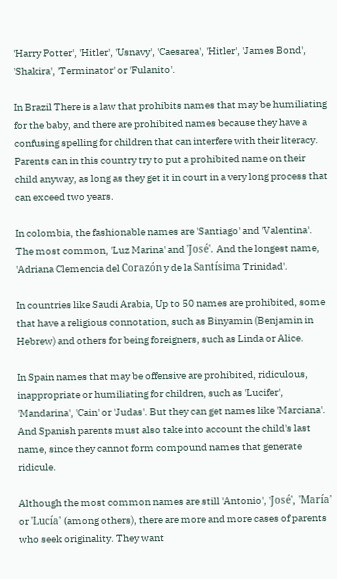'Harry Potter', 'Hitler', 'Usnavy', 'Caesarea', 'Hitler', 'James Bond', 'Shakira', 'Terminator' or 'Fulanito'.

In Brazil There is a law that prohibits names that may be humiliating for the baby, and there are prohibited names because they have a confusing spelling for children that can interfere with their literacy. Parents can in this country try to put a prohibited name on their child anyway, as long as they get it in court in a very long process that can exceed two years.

In colombia, the fashionable names are 'Santiago' and 'Valentina'. The most common, 'Luz Marina' and 'José'. And the longest name, 'Adriana Clemencia del Corazón y de la Santísima Trinidad'.

In countries like Saudi Arabia, Up to 50 names are prohibited, some that have a religious connotation, such as Binyamin (Benjamin in Hebrew) and others for being foreigners, such as Linda or Alice.

In Spain names that may be offensive are prohibited, ridiculous, inappropriate or humiliating for children, such as 'Lucifer', 'Mandarina', 'Cain' or 'Judas'. But they can get names like 'Marciana'. And Spanish parents must also take into account the child's last name, since they cannot form compound names that generate ridicule.

Although the most common names are still 'Antonio', 'José', 'María' or 'Lucía' (among others), there are more and more cases of parents who seek originality. They want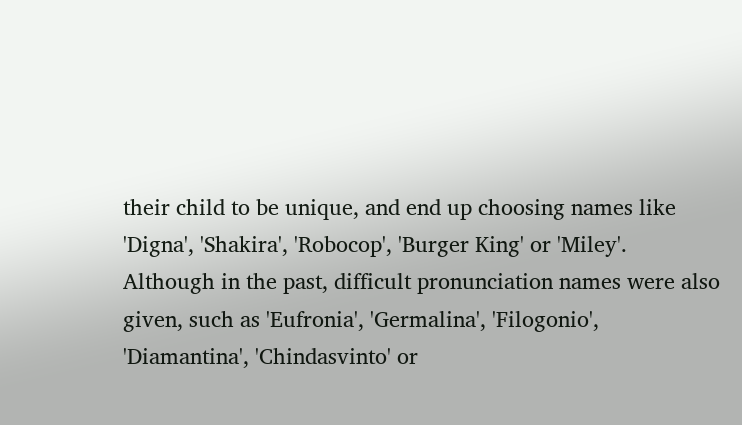their child to be unique, and end up choosing names like 'Digna', 'Shakira', 'Robocop', 'Burger King' or 'Miley'. Although in the past, difficult pronunciation names were also given, such as 'Eufronia', 'Germalina', 'Filogonio', 'Diamantina', 'Chindasvinto' or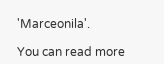'Marceonila'.

You can read more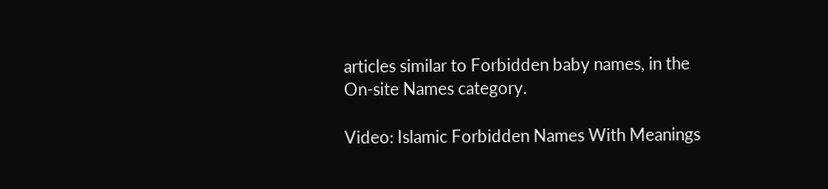articles similar to Forbidden baby names, in the On-site Names category.

Video: Islamic Forbidden Names With Meanings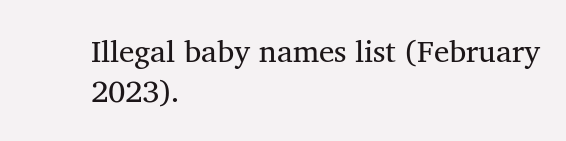Illegal baby names list (February 2023).